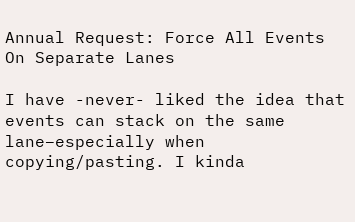Annual Request: Force All Events On Separate Lanes

I have -never- liked the idea that events can stack on the same lane–especially when copying/pasting. I kinda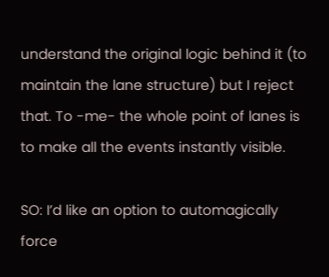understand the original logic behind it (to maintain the lane structure) but I reject that. To -me- the whole point of lanes is to make all the events instantly visible.

SO: I’d like an option to automagically force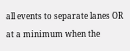all events to separate lanes OR at a minimum when the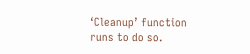‘Cleanup’ function runs to do so.